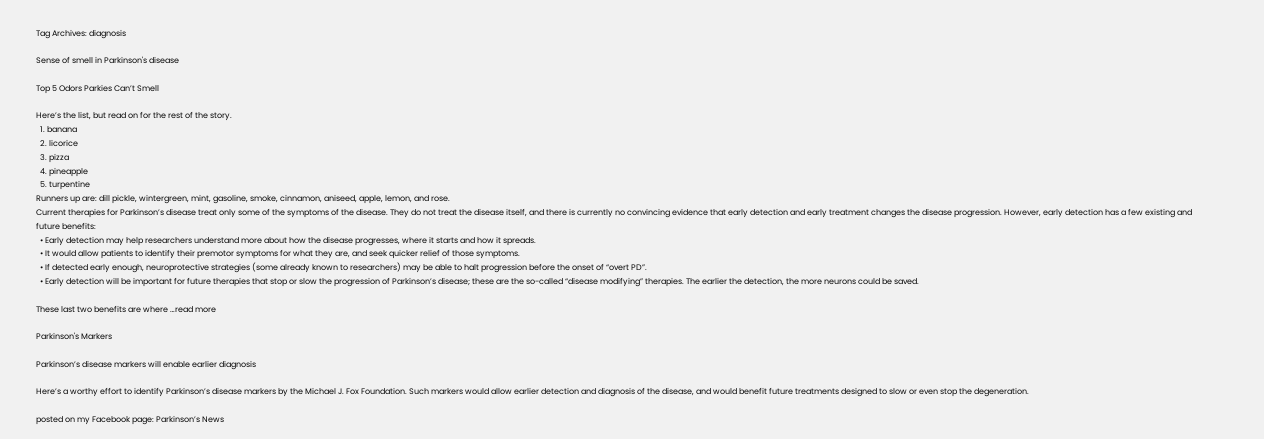Tag Archives: diagnosis

Sense of smell in Parkinson's disease

Top 5 Odors Parkies Can’t Smell

Here’s the list, but read on for the rest of the story.
  1. banana
  2. licorice
  3. pizza
  4. pineapple
  5. turpentine
Runners up are: dill pickle, wintergreen, mint, gasoline, smoke, cinnamon, aniseed, apple, lemon, and rose.
Current therapies for Parkinson’s disease treat only some of the symptoms of the disease. They do not treat the disease itself, and there is currently no convincing evidence that early detection and early treatment changes the disease progression. However, early detection has a few existing and future benefits:
  • Early detection may help researchers understand more about how the disease progresses, where it starts and how it spreads.
  • It would allow patients to identify their premotor symptoms for what they are, and seek quicker relief of those symptoms.
  • If detected early enough, neuroprotective strategies (some already known to researchers) may be able to halt progression before the onset of “overt PD”.
  • Early detection will be important for future therapies that stop or slow the progression of Parkinson’s disease; these are the so-called “disease modifying” therapies. The earlier the detection, the more neurons could be saved.

These last two benefits are where …read more

Parkinson's Markers

Parkinson’s disease markers will enable earlier diagnosis

Here’s a worthy effort to identify Parkinson’s disease markers by the Michael J. Fox Foundation. Such markers would allow earlier detection and diagnosis of the disease, and would benefit future treatments designed to slow or even stop the degeneration.

posted on my Facebook page: Parkinson’s News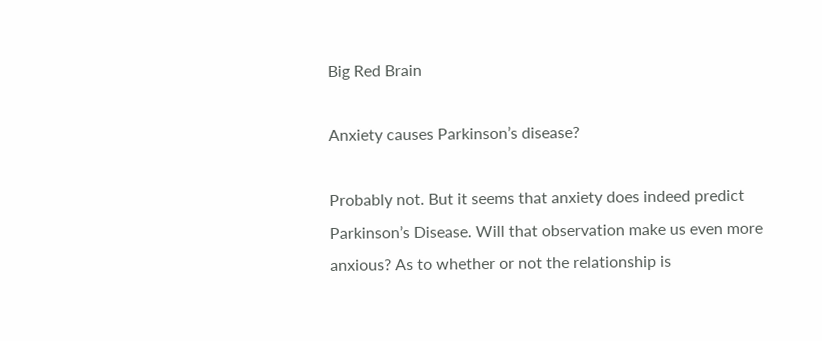Big Red Brain

Anxiety causes Parkinson’s disease?

Probably not. But it seems that anxiety does indeed predict Parkinson’s Disease. Will that observation make us even more anxious? As to whether or not the relationship is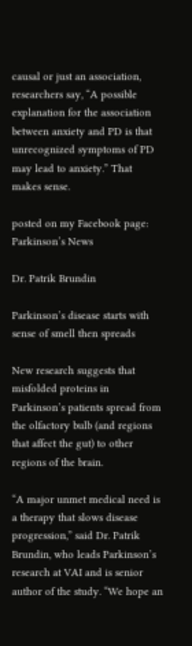causal or just an association, researchers say, “A possible explanation for the association between anxiety and PD is that unrecognized symptoms of PD may lead to anxiety.” That makes sense.

posted on my Facebook page: Parkinson’s News

Dr. Patrik Brundin

Parkinson’s disease starts with sense of smell then spreads

New research suggests that misfolded proteins in Parkinson’s patients spread from the olfactory bulb (and regions that affect the gut) to other regions of the brain.

“A major unmet medical need is a therapy that slows disease progression,” said Dr. Patrik Brundin, who leads Parkinson’s research at VAI and is senior author of the study. “We hope an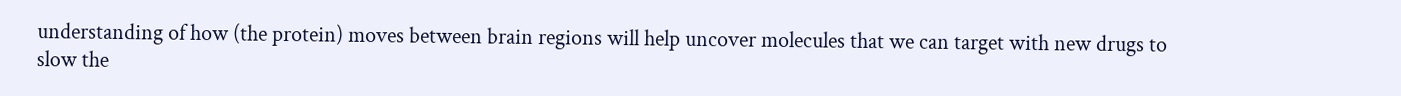understanding of how (the protein) moves between brain regions will help uncover molecules that we can target with new drugs to slow the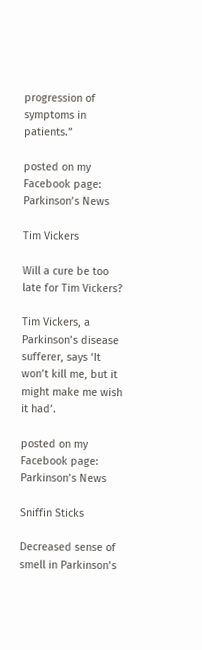progression of symptoms in patients.”

posted on my Facebook page: Parkinson’s News

Tim Vickers

Will a cure be too late for Tim Vickers?

Tim Vickers, a Parkinson’s disease sufferer, says ‘It won’t kill me, but it might make me wish it had’.

posted on my Facebook page: Parkinson’s News

Sniffin Sticks

Decreased sense of smell in Parkinson’s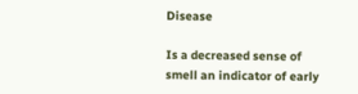Disease

Is a decreased sense of smell an indicator of early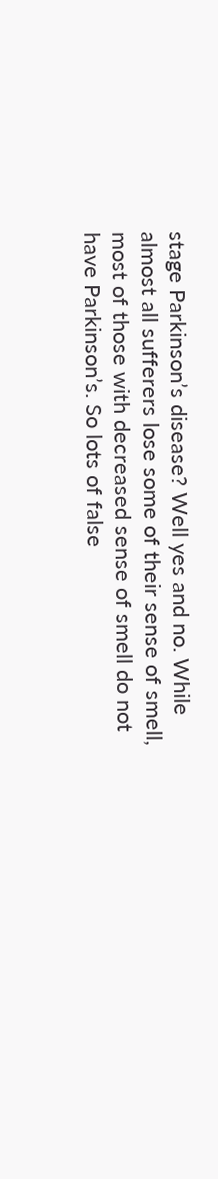stage Parkinson’s disease? Well yes and no. While almost all sufferers lose some of their sense of smell, most of those with decreased sense of smell do not have Parkinson’s. So lots of false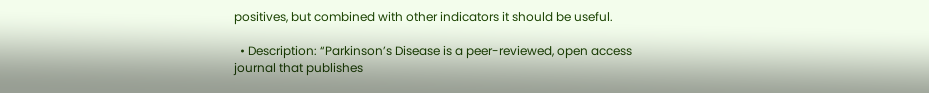positives, but combined with other indicators it should be useful.

  • Description: “Parkinson’s Disease is a peer-reviewed, open access journal that publishes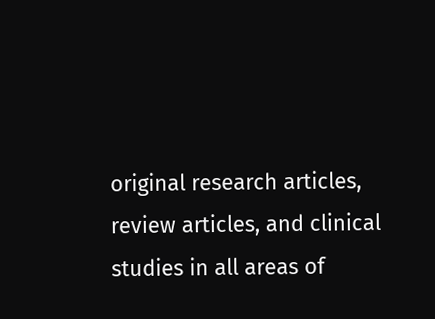original research articles, review articles, and clinical studies in all areas of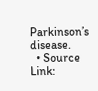Parkinson’s disease.
  • Source Link: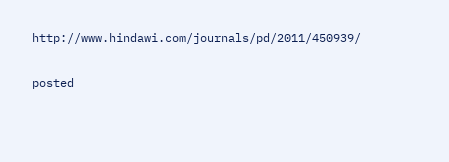http://www.hindawi.com/journals/pd/2011/450939/

posted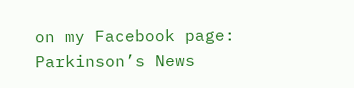on my Facebook page: Parkinson’s News